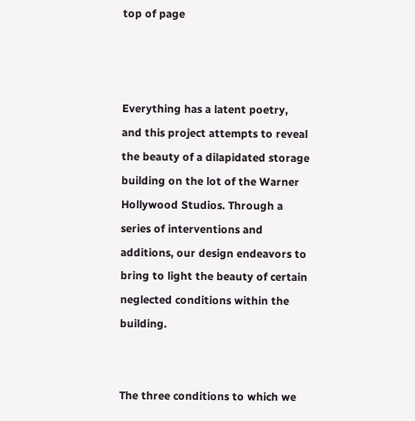top of page



Everything has a latent poetry, and this project attempts to reveal the beauty of a dilapidated storage building on the lot of the Warner Hollywood Studios. Through a series of interventions and additions, our design endeavors to bring to light the beauty of certain neglected conditions within the building.


The three conditions to which we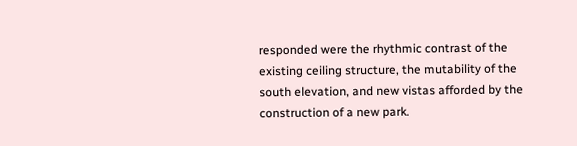responded were the rhythmic contrast of the existing ceiling structure, the mutability of the south elevation, and new vistas afforded by the construction of a new park.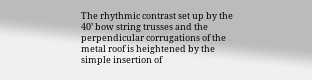The rhythmic contrast set up by the 40’ bow string trusses and the perpendicular corrugations of the metal roof is heightened by the simple insertion of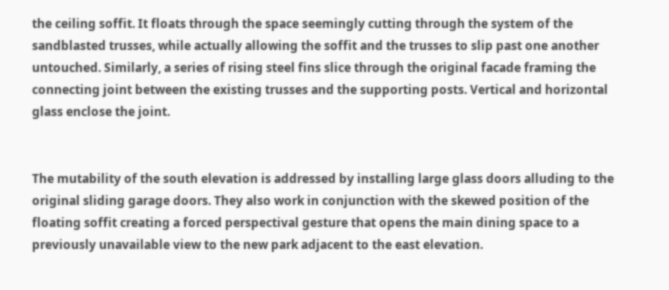the ceiling soffit. It floats through the space seemingly cutting through the system of the sandblasted trusses, while actually allowing the soffit and the trusses to slip past one another untouched. Similarly, a series of rising steel fins slice through the original facade framing the connecting joint between the existing trusses and the supporting posts. Vertical and horizontal glass enclose the joint.


The mutability of the south elevation is addressed by installing large glass doors alluding to the original sliding garage doors. They also work in conjunction with the skewed position of the floating soffit creating a forced perspectival gesture that opens the main dining space to a previously unavailable view to the new park adjacent to the east elevation.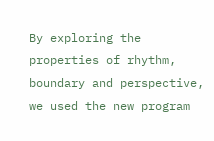By exploring the properties of rhythm, boundary and perspective, we used the new program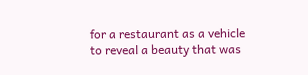for a restaurant as a vehicle to reveal a beauty that was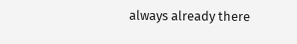always already there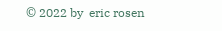© 2022 by  eric rosen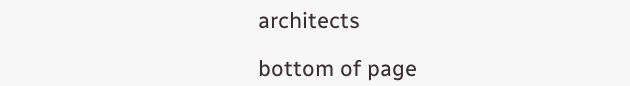architects

bottom of page